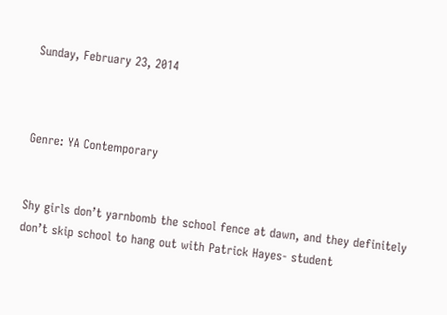Sunday, February 23, 2014



Genre: YA Contemporary


Shy girls don’t yarnbomb the school fence at dawn, and they definitely
don’t skip school to hang out with Patrick Hayes- student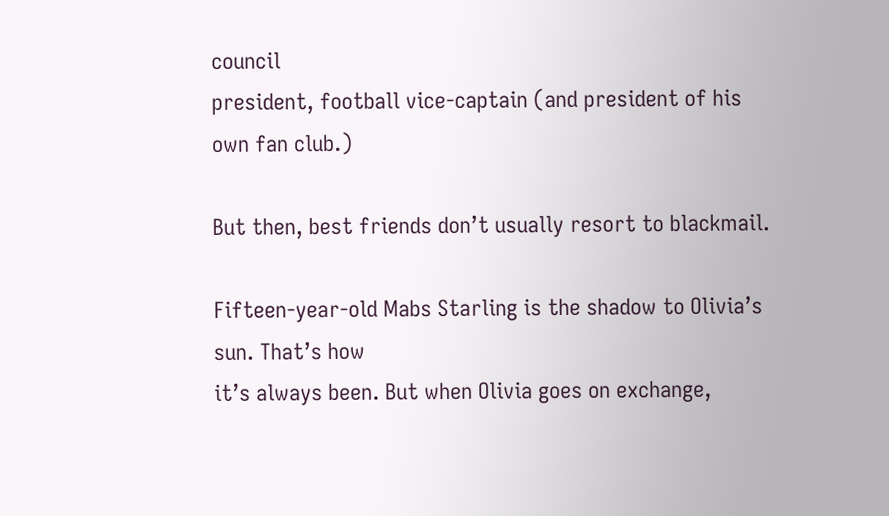council
president, football vice-captain (and president of his own fan club.)

But then, best friends don’t usually resort to blackmail.

Fifteen-year-old Mabs Starling is the shadow to Olivia’s sun. That’s how
it’s always been. But when Olivia goes on exchange,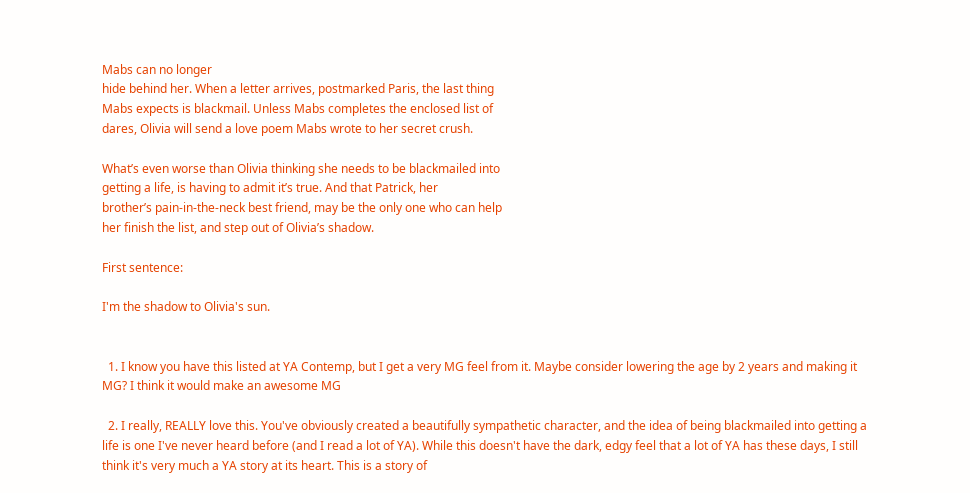Mabs can no longer
hide behind her. When a letter arrives, postmarked Paris, the last thing
Mabs expects is blackmail. Unless Mabs completes the enclosed list of
dares, Olivia will send a love poem Mabs wrote to her secret crush.

What’s even worse than Olivia thinking she needs to be blackmailed into
getting a life, is having to admit it’s true. And that Patrick, her
brother’s pain-in-the-neck best friend, may be the only one who can help
her finish the list, and step out of Olivia’s shadow.

First sentence:

I'm the shadow to Olivia's sun.


  1. I know you have this listed at YA Contemp, but I get a very MG feel from it. Maybe consider lowering the age by 2 years and making it MG? I think it would make an awesome MG

  2. I really, REALLY love this. You've obviously created a beautifully sympathetic character, and the idea of being blackmailed into getting a life is one I've never heard before (and I read a lot of YA). While this doesn't have the dark, edgy feel that a lot of YA has these days, I still think it's very much a YA story at its heart. This is a story of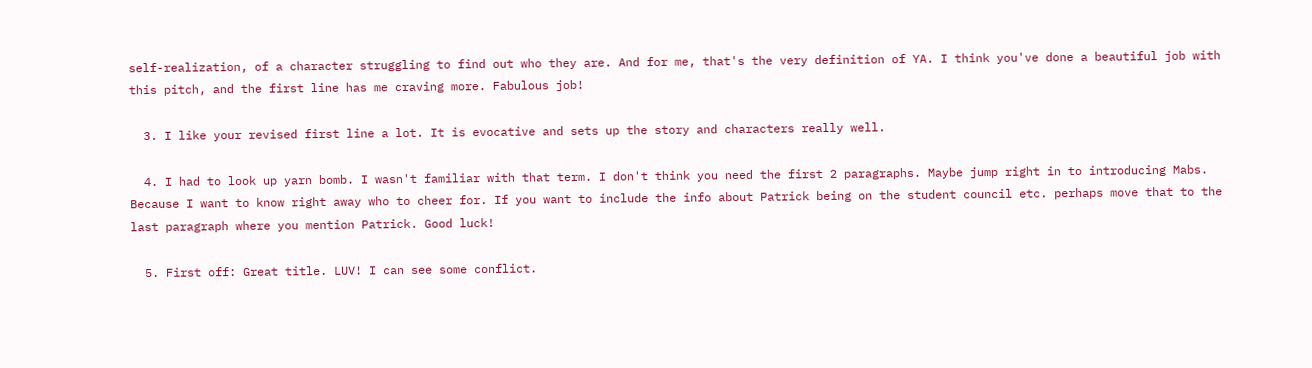self-realization, of a character struggling to find out who they are. And for me, that's the very definition of YA. I think you've done a beautiful job with this pitch, and the first line has me craving more. Fabulous job!

  3. I like your revised first line a lot. It is evocative and sets up the story and characters really well.

  4. I had to look up yarn bomb. I wasn't familiar with that term. I don't think you need the first 2 paragraphs. Maybe jump right in to introducing Mabs. Because I want to know right away who to cheer for. If you want to include the info about Patrick being on the student council etc. perhaps move that to the last paragraph where you mention Patrick. Good luck!

  5. First off: Great title. LUV! I can see some conflict.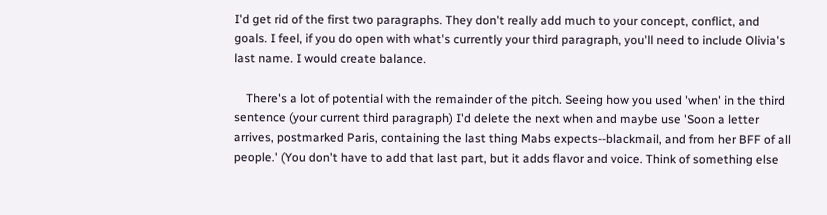I'd get rid of the first two paragraphs. They don't really add much to your concept, conflict, and goals. I feel, if you do open with what's currently your third paragraph, you'll need to include Olivia's last name. I would create balance.

    There's a lot of potential with the remainder of the pitch. Seeing how you used 'when' in the third sentence (your current third paragraph) I'd delete the next when and maybe use 'Soon a letter arrives, postmarked Paris, containing the last thing Mabs expects--blackmail, and from her BFF of all people.' (You don't have to add that last part, but it adds flavor and voice. Think of something else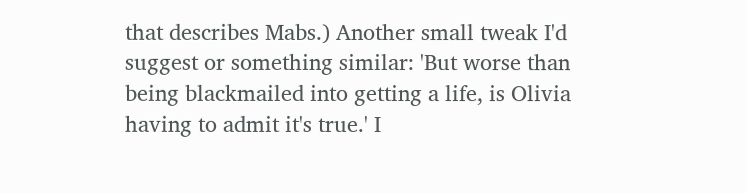that describes Mabs.) Another small tweak I'd suggest or something similar: 'But worse than being blackmailed into getting a life, is Olivia having to admit it's true.' I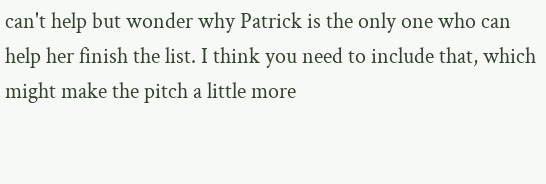can't help but wonder why Patrick is the only one who can help her finish the list. I think you need to include that, which might make the pitch a little more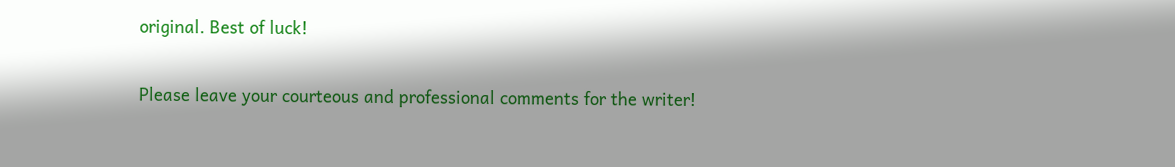original. Best of luck!


Please leave your courteous and professional comments for the writer!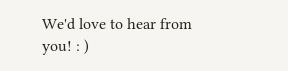We'd love to hear from you! : )